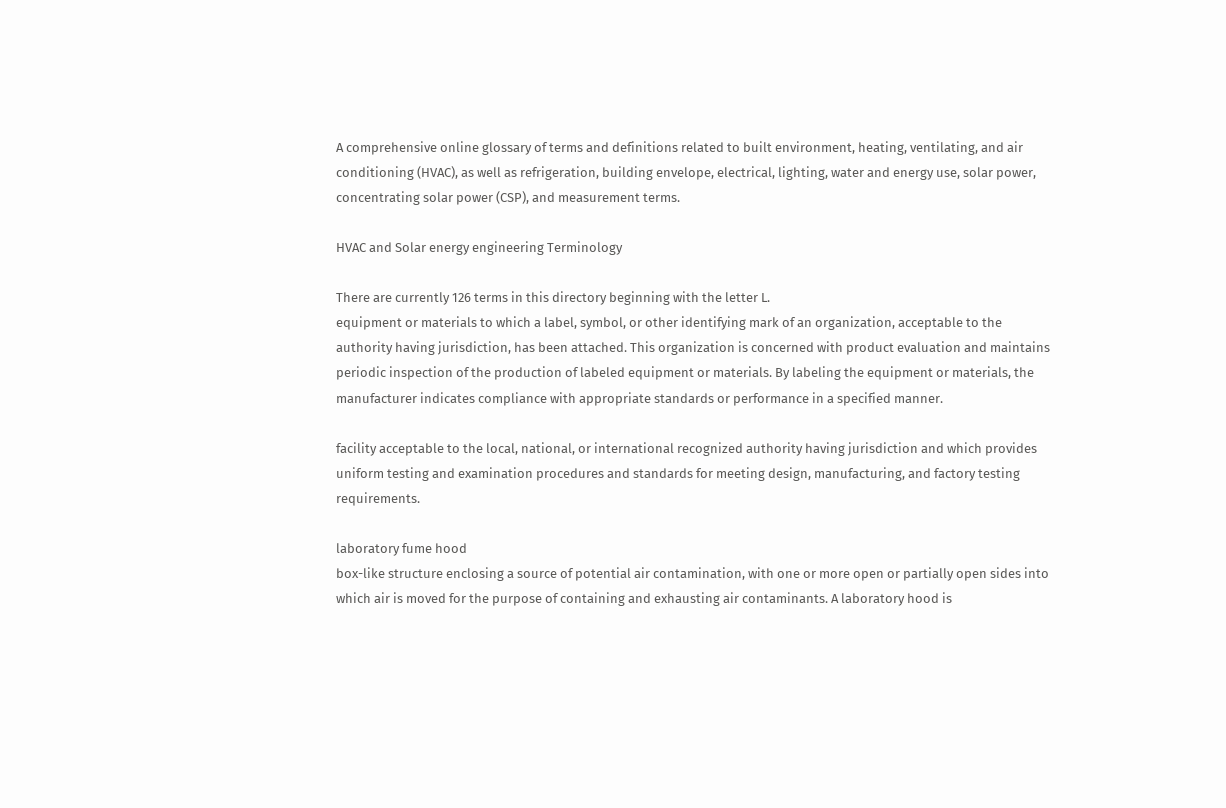A comprehensive online glossary of terms and definitions related to built environment, heating, ventilating, and air conditioning (HVAC), as well as refrigeration, building envelope, electrical, lighting, water and energy use, solar power, concentrating solar power (CSP), and measurement terms.

HVAC and Solar energy engineering Terminology

There are currently 126 terms in this directory beginning with the letter L.
equipment or materials to which a label, symbol, or other identifying mark of an organization, acceptable to the authority having jurisdiction, has been attached. This organization is concerned with product evaluation and maintains periodic inspection of the production of labeled equipment or materials. By labeling the equipment or materials, the manufacturer indicates compliance with appropriate standards or performance in a specified manner.

facility acceptable to the local, national, or international recognized authority having jurisdiction and which provides uniform testing and examination procedures and standards for meeting design, manufacturing, and factory testing requirements.

laboratory fume hood
box-like structure enclosing a source of potential air contamination, with one or more open or partially open sides into which air is moved for the purpose of containing and exhausting air contaminants. A laboratory hood is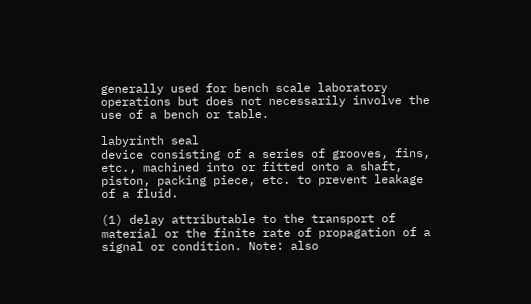generally used for bench scale laboratory operations but does not necessarily involve the use of a bench or table.

labyrinth seal
device consisting of a series of grooves, fins, etc., machined into or fitted onto a shaft, piston, packing piece, etc. to prevent leakage of a fluid.

(1) delay attributable to the transport of material or the finite rate of propagation of a signal or condition. Note: also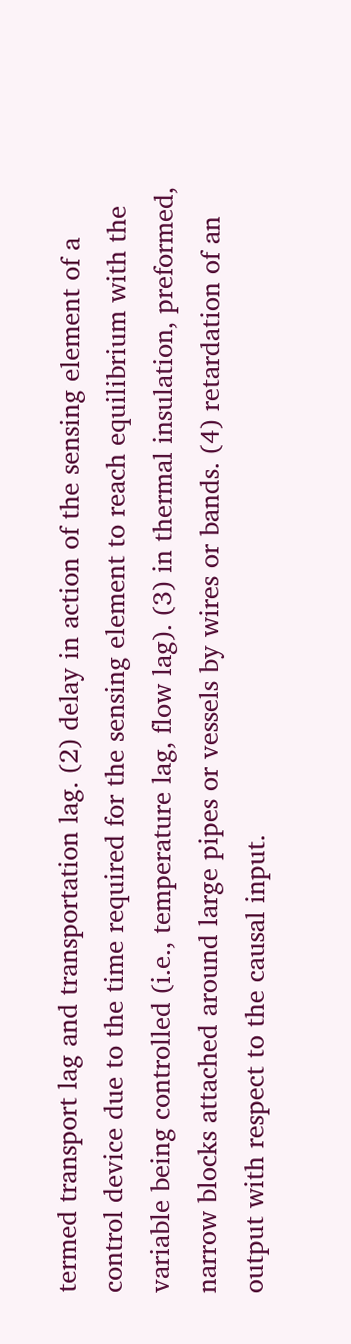termed transport lag and transportation lag. (2) delay in action of the sensing element of a control device due to the time required for the sensing element to reach equilibrium with the variable being controlled (i.e., temperature lag, flow lag). (3) in thermal insulation, preformed, narrow blocks attached around large pipes or vessels by wires or bands. (4) retardation of an output with respect to the causal input.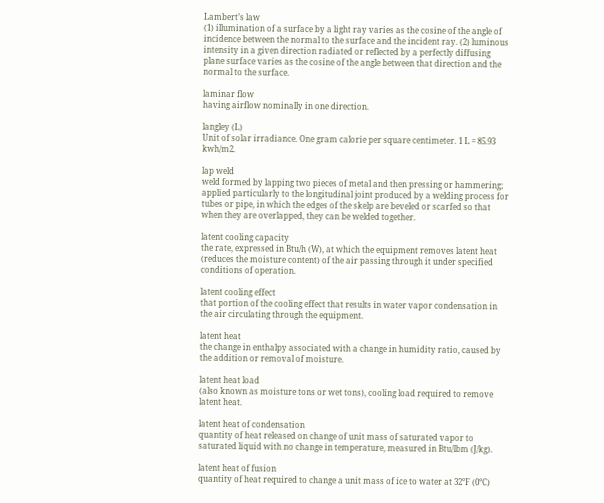Lambert’s law
(1) illumination of a surface by a light ray varies as the cosine of the angle of incidence between the normal to the surface and the incident ray. (2) luminous intensity in a given direction radiated or reflected by a perfectly diffusing plane surface varies as the cosine of the angle between that direction and the normal to the surface.

laminar flow
having airflow nominally in one direction.

langley (L)
Unit of solar irradiance. One gram calorie per square centimeter. 1 L = 85.93 kwh/m2.

lap weld
weld formed by lapping two pieces of metal and then pressing or hammering; applied particularly to the longitudinal joint produced by a welding process for tubes or pipe, in which the edges of the skelp are beveled or scarfed so that when they are overlapped, they can be welded together.

latent cooling capacity
the rate, expressed in Btu/h (W), at which the equipment removes latent heat (reduces the moisture content) of the air passing through it under specified conditions of operation.

latent cooling effect
that portion of the cooling effect that results in water vapor condensation in the air circulating through the equipment.

latent heat
the change in enthalpy associated with a change in humidity ratio, caused by the addition or removal of moisture.

latent heat load
(also known as moisture tons or wet tons), cooling load required to remove latent heat.

latent heat of condensation
quantity of heat released on change of unit mass of saturated vapor to saturated liquid with no change in temperature, measured in Btu/lbm (J/kg).

latent heat of fusion
quantity of heat required to change a unit mass of ice to water at 32°F (0°C)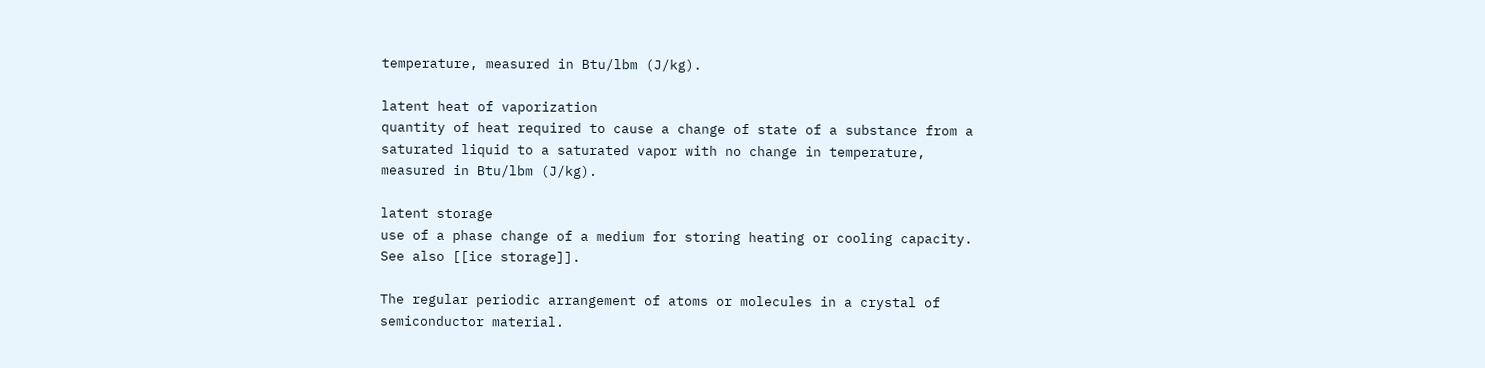temperature, measured in Btu/lbm (J/kg).

latent heat of vaporization
quantity of heat required to cause a change of state of a substance from a saturated liquid to a saturated vapor with no change in temperature, measured in Btu/lbm (J/kg).

latent storage
use of a phase change of a medium for storing heating or cooling capacity. See also [[ice storage]].

The regular periodic arrangement of atoms or molecules in a crystal of semiconductor material.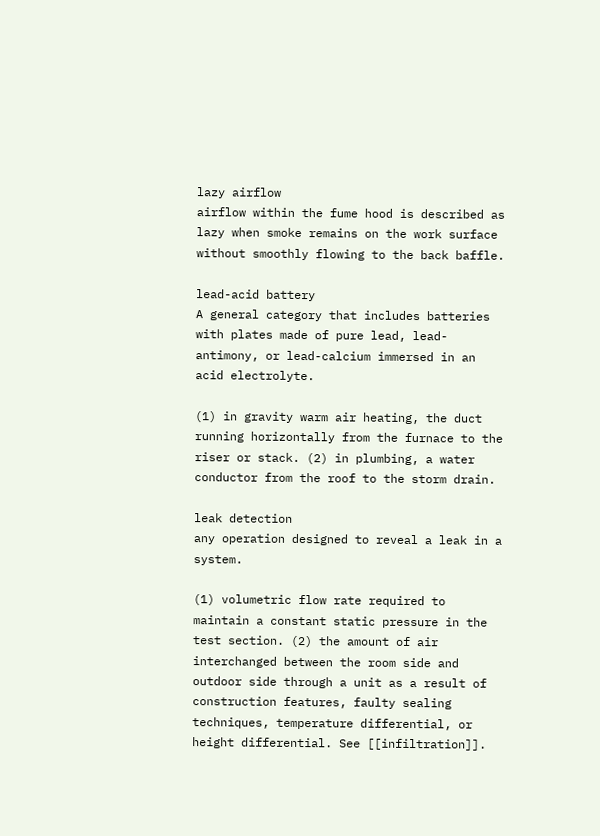lazy airflow
airflow within the fume hood is described as lazy when smoke remains on the work surface without smoothly flowing to the back baffle.

lead-acid battery
A general category that includes batteries with plates made of pure lead, lead-antimony, or lead-calcium immersed in an acid electrolyte.

(1) in gravity warm air heating, the duct running horizontally from the furnace to the riser or stack. (2) in plumbing, a water conductor from the roof to the storm drain.

leak detection
any operation designed to reveal a leak in a system.

(1) volumetric flow rate required to maintain a constant static pressure in the test section. (2) the amount of air interchanged between the room side and outdoor side through a unit as a result of construction features, faulty sealing techniques, temperature differential, or height differential. See [[infiltration]].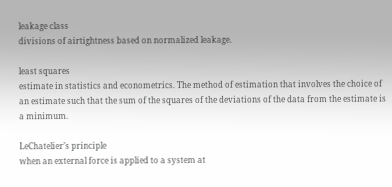leakage class
divisions of airtightness based on normalized leakage.

least squares
estimate in statistics and econometrics. The method of estimation that involves the choice of an estimate such that the sum of the squares of the deviations of the data from the estimate is a minimum.

LeChatelier’s principle
when an external force is applied to a system at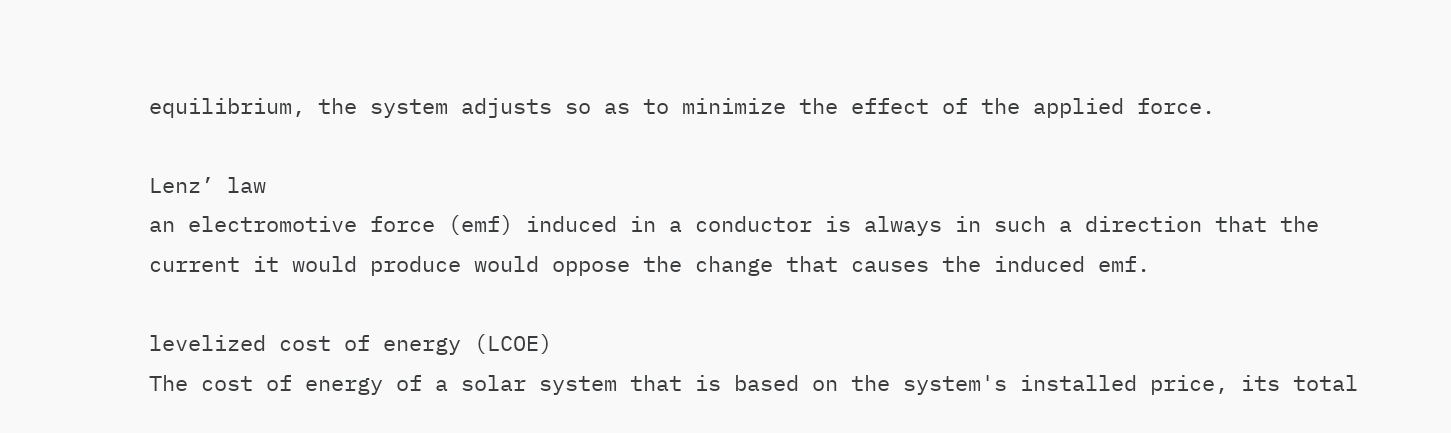equilibrium, the system adjusts so as to minimize the effect of the applied force.

Lenz’ law
an electromotive force (emf) induced in a conductor is always in such a direction that the current it would produce would oppose the change that causes the induced emf.

levelized cost of energy (LCOE)
The cost of energy of a solar system that is based on the system's installed price, its total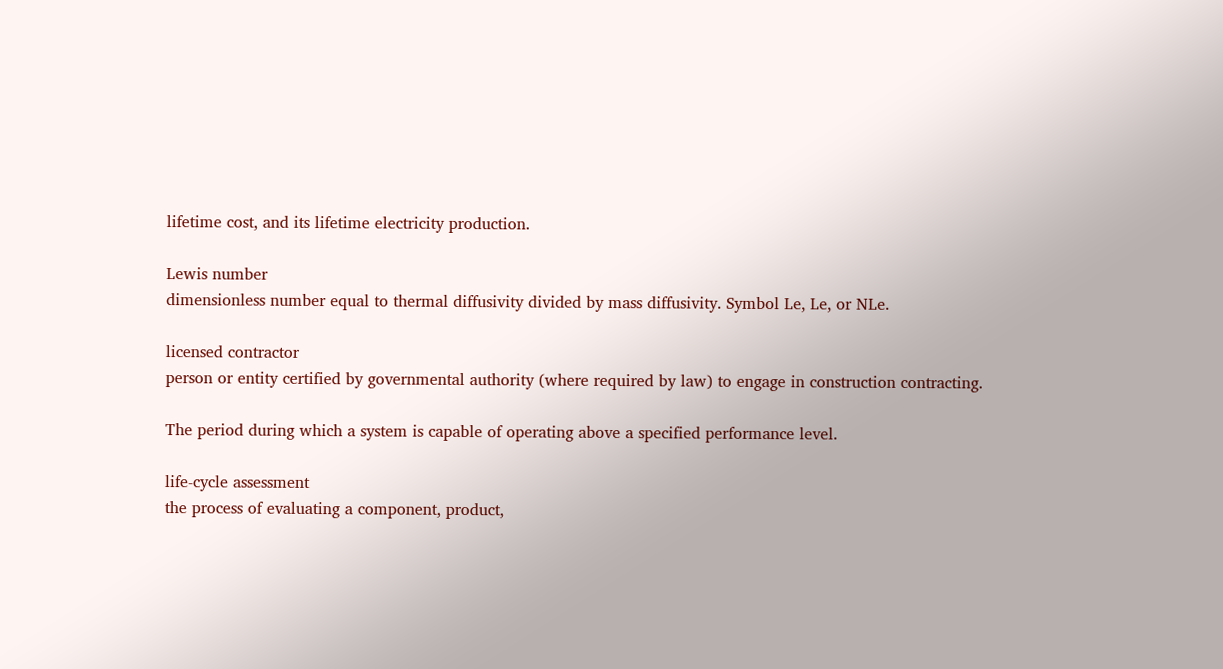lifetime cost, and its lifetime electricity production.

Lewis number
dimensionless number equal to thermal diffusivity divided by mass diffusivity. Symbol Le, Le, or NLe.

licensed contractor
person or entity certified by governmental authority (where required by law) to engage in construction contracting.

The period during which a system is capable of operating above a specified performance level.

life-cycle assessment
the process of evaluating a component, product,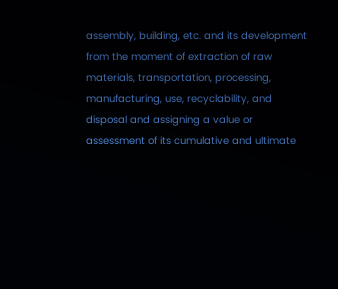assembly, building, etc. and its development from the moment of extraction of raw materials, transportation, processing, manufacturing, use, recyclability, and disposal and assigning a value or assessment of its cumulative and ultimate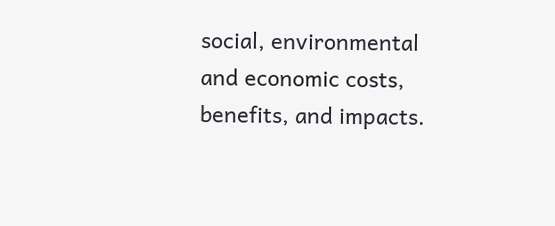social, environmental and economic costs, benefits, and impacts.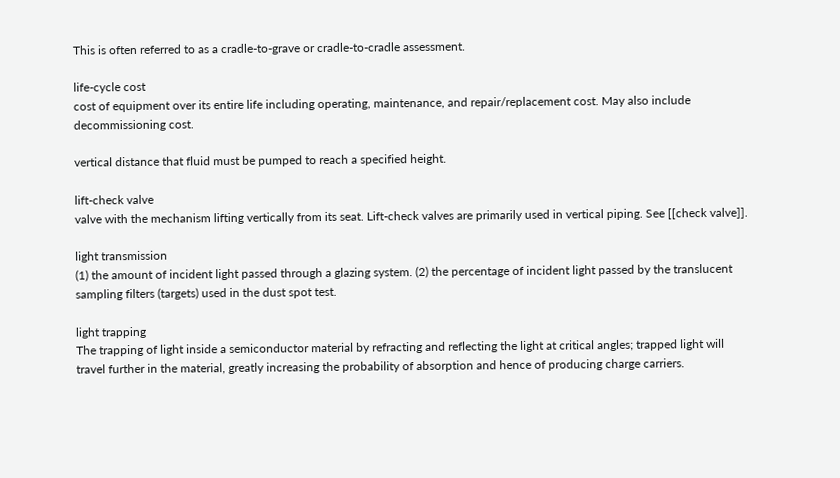This is often referred to as a cradle-to-grave or cradle-to-cradle assessment.

life-cycle cost
cost of equipment over its entire life including operating, maintenance, and repair/replacement cost. May also include decommissioning cost.

vertical distance that fluid must be pumped to reach a specified height.

lift-check valve
valve with the mechanism lifting vertically from its seat. Lift-check valves are primarily used in vertical piping. See [[check valve]].

light transmission
(1) the amount of incident light passed through a glazing system. (2) the percentage of incident light passed by the translucent sampling filters (targets) used in the dust spot test.

light trapping
The trapping of light inside a semiconductor material by refracting and reflecting the light at critical angles; trapped light will travel further in the material, greatly increasing the probability of absorption and hence of producing charge carriers.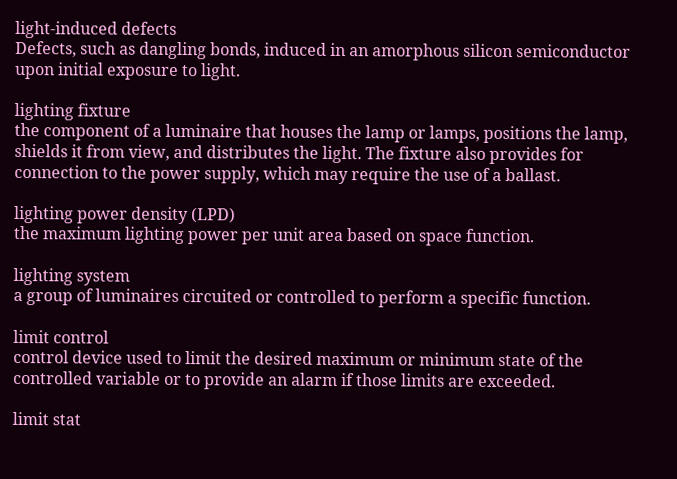light-induced defects
Defects, such as dangling bonds, induced in an amorphous silicon semiconductor upon initial exposure to light.

lighting fixture
the component of a luminaire that houses the lamp or lamps, positions the lamp, shields it from view, and distributes the light. The fixture also provides for connection to the power supply, which may require the use of a ballast.

lighting power density (LPD)
the maximum lighting power per unit area based on space function.

lighting system
a group of luminaires circuited or controlled to perform a specific function.

limit control
control device used to limit the desired maximum or minimum state of the controlled variable or to provide an alarm if those limits are exceeded.

limit stat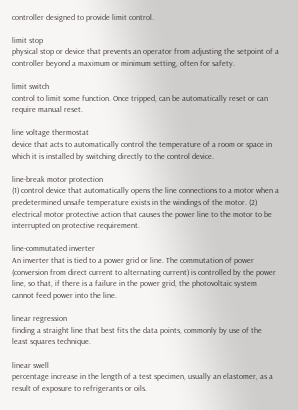controller designed to provide limit control.

limit stop
physical stop or device that prevents an operator from adjusting the setpoint of a controller beyond a maximum or minimum setting, often for safety.

limit switch
control to limit some function. Once tripped, can be automatically reset or can require manual reset.

line voltage thermostat
device that acts to automatically control the temperature of a room or space in which it is installed by switching directly to the control device.

line-break motor protection
(1) control device that automatically opens the line connections to a motor when a predetermined unsafe temperature exists in the windings of the motor. (2) electrical motor protective action that causes the power line to the motor to be interrupted on protective requirement.

line-commutated inverter
An inverter that is tied to a power grid or line. The commutation of power (conversion from direct current to alternating current) is controlled by the power line, so that, if there is a failure in the power grid, the photovoltaic system cannot feed power into the line.

linear regression
finding a straight line that best fits the data points, commonly by use of the least squares technique.

linear swell
percentage increase in the length of a test specimen, usually an elastomer, as a result of exposure to refrigerants or oils.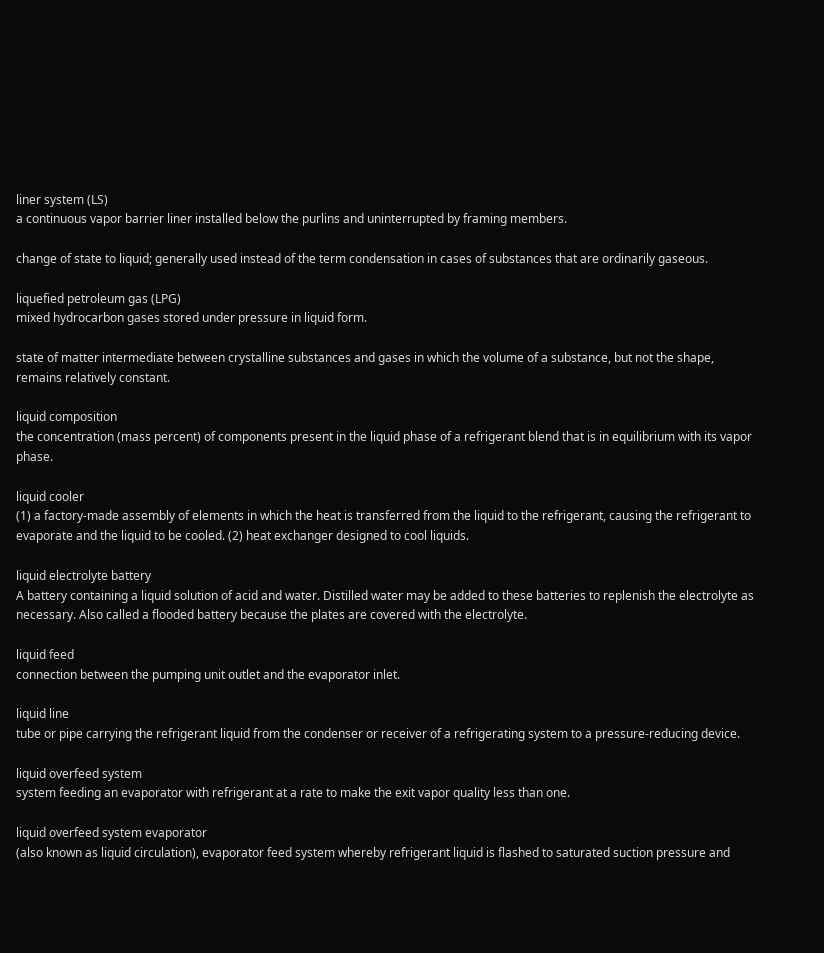liner system (LS)
a continuous vapor barrier liner installed below the purlins and uninterrupted by framing members.

change of state to liquid; generally used instead of the term condensation in cases of substances that are ordinarily gaseous.

liquefied petroleum gas (LPG)
mixed hydrocarbon gases stored under pressure in liquid form.

state of matter intermediate between crystalline substances and gases in which the volume of a substance, but not the shape, remains relatively constant.

liquid composition
the concentration (mass percent) of components present in the liquid phase of a refrigerant blend that is in equilibrium with its vapor phase.

liquid cooler
(1) a factory-made assembly of elements in which the heat is transferred from the liquid to the refrigerant, causing the refrigerant to evaporate and the liquid to be cooled. (2) heat exchanger designed to cool liquids.

liquid electrolyte battery
A battery containing a liquid solution of acid and water. Distilled water may be added to these batteries to replenish the electrolyte as necessary. Also called a flooded battery because the plates are covered with the electrolyte.

liquid feed
connection between the pumping unit outlet and the evaporator inlet.

liquid line
tube or pipe carrying the refrigerant liquid from the condenser or receiver of a refrigerating system to a pressure-reducing device.

liquid overfeed system
system feeding an evaporator with refrigerant at a rate to make the exit vapor quality less than one.

liquid overfeed system evaporator
(also known as liquid circulation), evaporator feed system whereby refrigerant liquid is flashed to saturated suction pressure and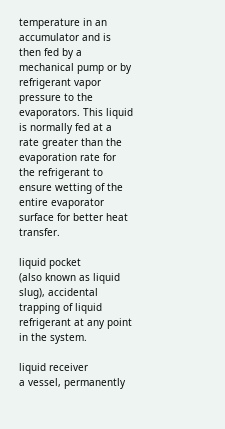temperature in an accumulator and is then fed by a mechanical pump or by refrigerant vapor pressure to the evaporators. This liquid is normally fed at a rate greater than the evaporation rate for the refrigerant to ensure wetting of the entire evaporator surface for better heat transfer.

liquid pocket
(also known as liquid slug), accidental trapping of liquid refrigerant at any point in the system.

liquid receiver
a vessel, permanently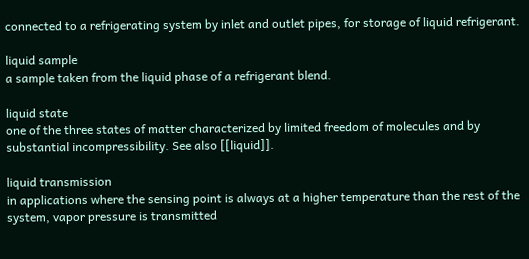connected to a refrigerating system by inlet and outlet pipes, for storage of liquid refrigerant.

liquid sample
a sample taken from the liquid phase of a refrigerant blend.

liquid state
one of the three states of matter characterized by limited freedom of molecules and by substantial incompressibility. See also [[liquid]].

liquid transmission
in applications where the sensing point is always at a higher temperature than the rest of the system, vapor pressure is transmitted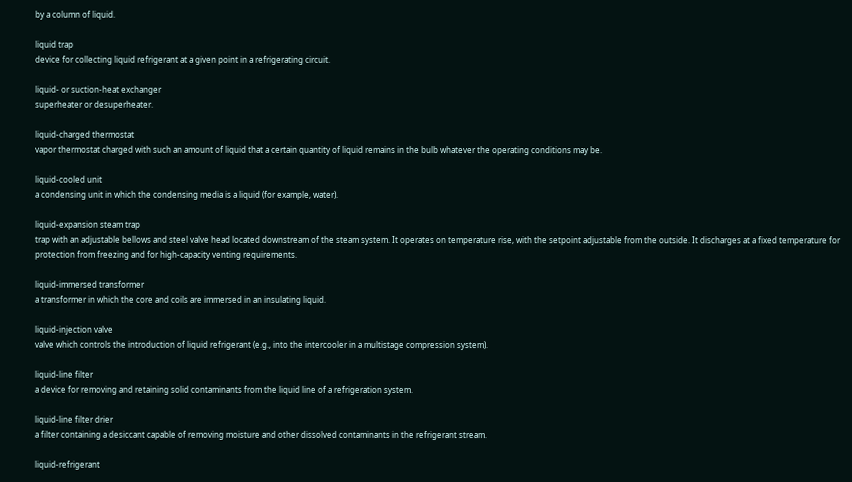by a column of liquid.

liquid trap
device for collecting liquid refrigerant at a given point in a refrigerating circuit.

liquid- or suction-heat exchanger
superheater or desuperheater.

liquid-charged thermostat
vapor thermostat charged with such an amount of liquid that a certain quantity of liquid remains in the bulb whatever the operating conditions may be.

liquid-cooled unit
a condensing unit in which the condensing media is a liquid (for example, water).

liquid-expansion steam trap
trap with an adjustable bellows and steel valve head located downstream of the steam system. It operates on temperature rise, with the setpoint adjustable from the outside. It discharges at a fixed temperature for protection from freezing and for high-capacity venting requirements.

liquid-immersed transformer
a transformer in which the core and coils are immersed in an insulating liquid.

liquid-injection valve
valve which controls the introduction of liquid refrigerant (e.g., into the intercooler in a multistage compression system).

liquid-line filter
a device for removing and retaining solid contaminants from the liquid line of a refrigeration system.

liquid-line filter drier
a filter containing a desiccant capable of removing moisture and other dissolved contaminants in the refrigerant stream.

liquid-refrigerant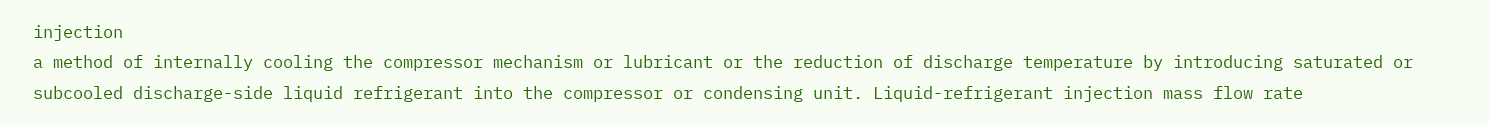injection
a method of internally cooling the compressor mechanism or lubricant or the reduction of discharge temperature by introducing saturated or subcooled discharge-side liquid refrigerant into the compressor or condensing unit. Liquid-refrigerant injection mass flow rate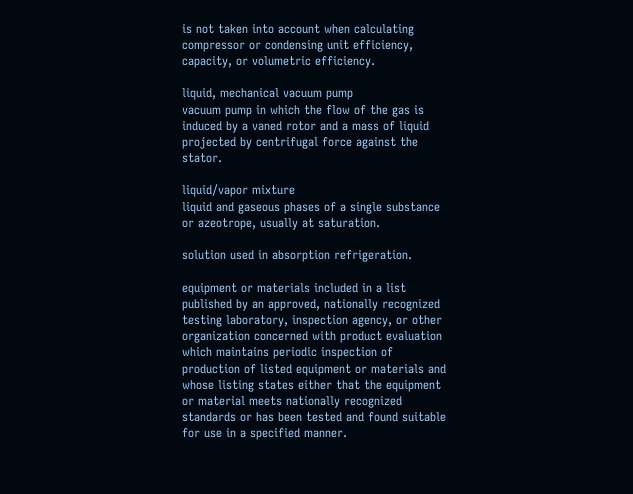is not taken into account when calculating compressor or condensing unit efficiency, capacity, or volumetric efficiency.

liquid, mechanical vacuum pump
vacuum pump in which the flow of the gas is induced by a vaned rotor and a mass of liquid projected by centrifugal force against the stator.

liquid/vapor mixture
liquid and gaseous phases of a single substance or azeotrope, usually at saturation.

solution used in absorption refrigeration.

equipment or materials included in a list published by an approved, nationally recognized testing laboratory, inspection agency, or other organization concerned with product evaluation which maintains periodic inspection of production of listed equipment or materials and whose listing states either that the equipment or material meets nationally recognized standards or has been tested and found suitable for use in a specified manner.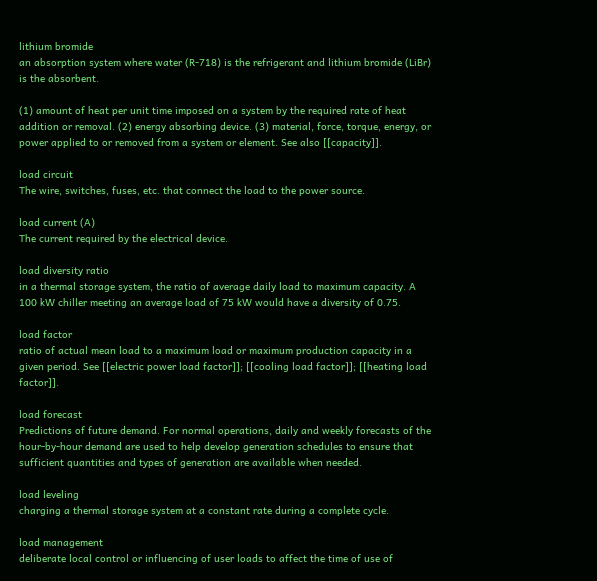lithium bromide
an absorption system where water (R-718) is the refrigerant and lithium bromide (LiBr) is the absorbent.

(1) amount of heat per unit time imposed on a system by the required rate of heat addition or removal. (2) energy absorbing device. (3) material, force, torque, energy, or power applied to or removed from a system or element. See also [[capacity]].

load circuit
The wire, switches, fuses, etc. that connect the load to the power source.

load current (A)
The current required by the electrical device.

load diversity ratio
in a thermal storage system, the ratio of average daily load to maximum capacity. A 100 kW chiller meeting an average load of 75 kW would have a diversity of 0.75.

load factor
ratio of actual mean load to a maximum load or maximum production capacity in a given period. See [[electric power load factor]]; [[cooling load factor]]; [[heating load factor]].

load forecast
Predictions of future demand. For normal operations, daily and weekly forecasts of the hour-by-hour demand are used to help develop generation schedules to ensure that sufficient quantities and types of generation are available when needed.

load leveling
charging a thermal storage system at a constant rate during a complete cycle.

load management
deliberate local control or influencing of user loads to affect the time of use of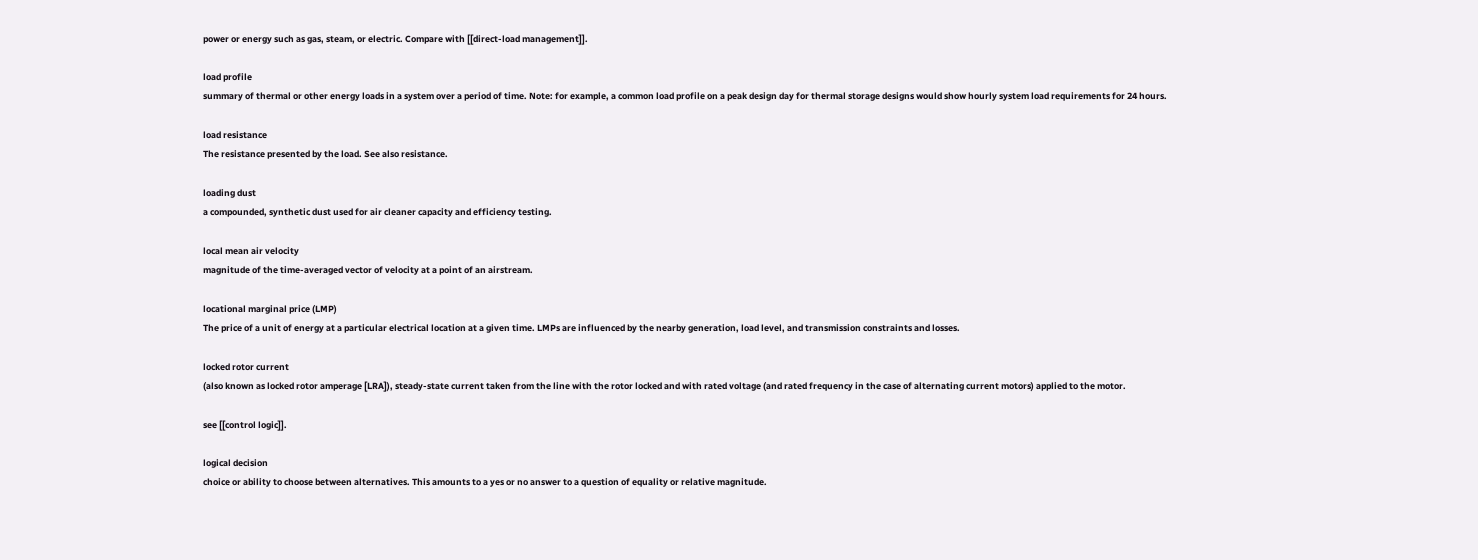power or energy such as gas, steam, or electric. Compare with [[direct-load management]].

load profile
summary of thermal or other energy loads in a system over a period of time. Note: for example, a common load profile on a peak design day for thermal storage designs would show hourly system load requirements for 24 hours.

load resistance
The resistance presented by the load. See also resistance.

loading dust
a compounded, synthetic dust used for air cleaner capacity and efficiency testing.

local mean air velocity
magnitude of the time-averaged vector of velocity at a point of an airstream.

locational marginal price (LMP)
The price of a unit of energy at a particular electrical location at a given time. LMPs are influenced by the nearby generation, load level, and transmission constraints and losses.

locked rotor current
(also known as locked rotor amperage [LRA]), steady-state current taken from the line with the rotor locked and with rated voltage (and rated frequency in the case of alternating current motors) applied to the motor.

see [[control logic]].

logical decision
choice or ability to choose between alternatives. This amounts to a yes or no answer to a question of equality or relative magnitude.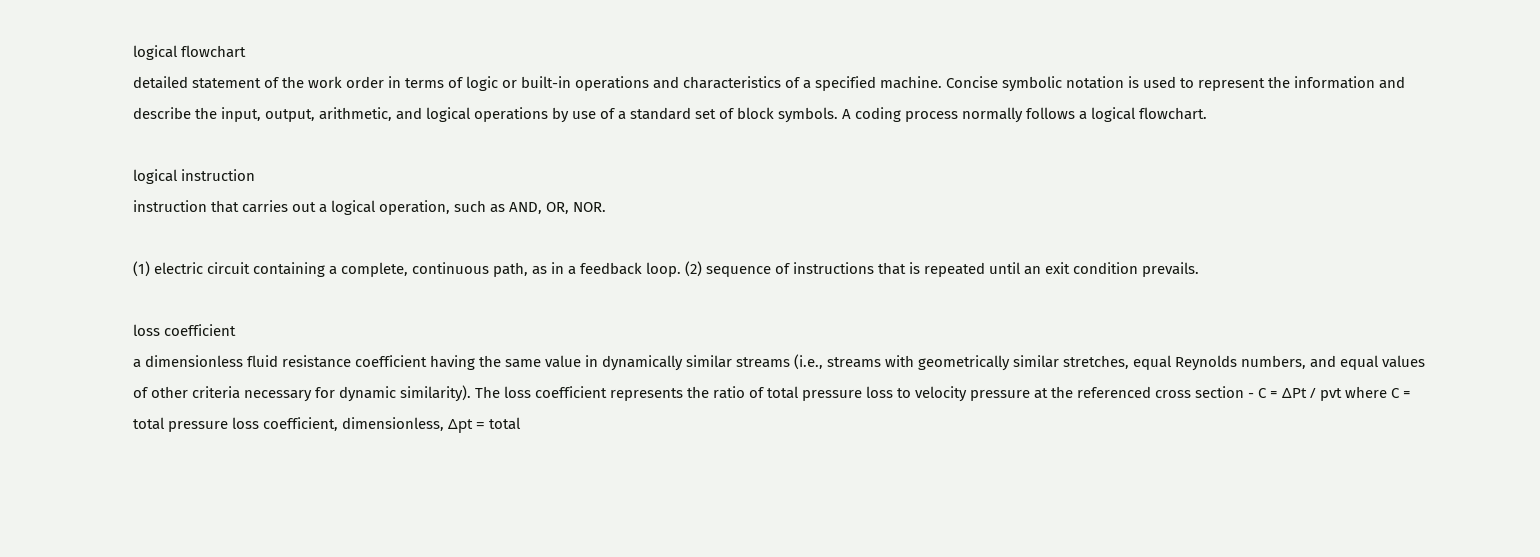logical flowchart
detailed statement of the work order in terms of logic or built-in operations and characteristics of a specified machine. Concise symbolic notation is used to represent the information and describe the input, output, arithmetic, and logical operations by use of a standard set of block symbols. A coding process normally follows a logical flowchart.

logical instruction
instruction that carries out a logical operation, such as AND, OR, NOR.

(1) electric circuit containing a complete, continuous path, as in a feedback loop. (2) sequence of instructions that is repeated until an exit condition prevails.

loss coefficient
a dimensionless fluid resistance coefficient having the same value in dynamically similar streams (i.e., streams with geometrically similar stretches, equal Reynolds numbers, and equal values of other criteria necessary for dynamic similarity). The loss coefficient represents the ratio of total pressure loss to velocity pressure at the referenced cross section - C = ΔPt / pvt where C = total pressure loss coefficient, dimensionless, Δpt = total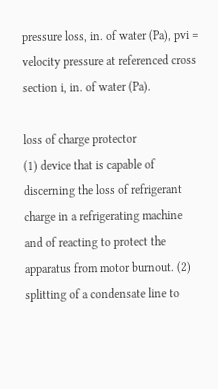pressure loss, in. of water (Pa), pvi = velocity pressure at referenced cross section i, in. of water (Pa).

loss of charge protector
(1) device that is capable of discerning the loss of refrigerant charge in a refrigerating machine and of reacting to protect the apparatus from motor burnout. (2) splitting of a condensate line to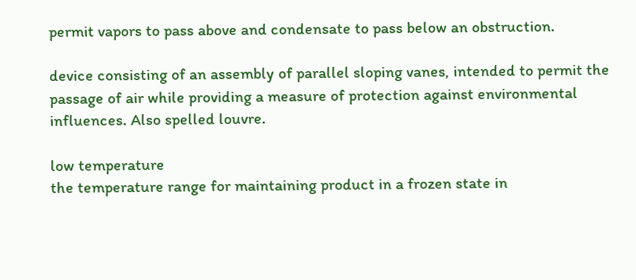permit vapors to pass above and condensate to pass below an obstruction.

device consisting of an assembly of parallel sloping vanes, intended to permit the passage of air while providing a measure of protection against environmental influences. Also spelled louvre.

low temperature
the temperature range for maintaining product in a frozen state in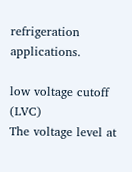refrigeration applications.

low voltage cutoff (LVC)
The voltage level at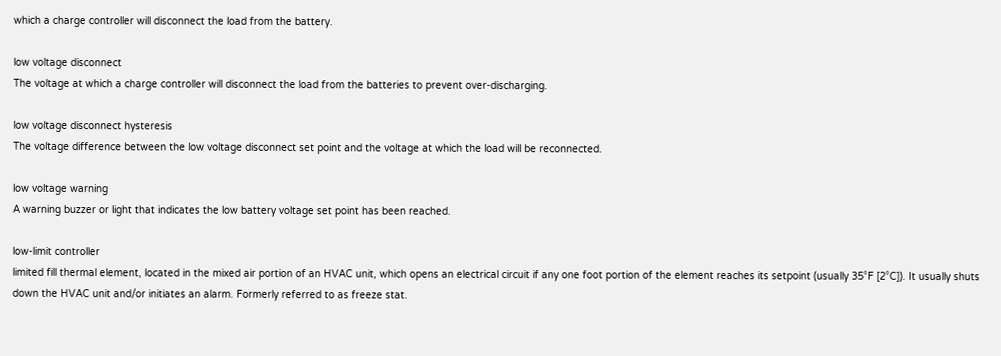which a charge controller will disconnect the load from the battery.

low voltage disconnect
The voltage at which a charge controller will disconnect the load from the batteries to prevent over-discharging.

low voltage disconnect hysteresis
The voltage difference between the low voltage disconnect set point and the voltage at which the load will be reconnected.

low voltage warning
A warning buzzer or light that indicates the low battery voltage set point has been reached.

low-limit controller
limited fill thermal element, located in the mixed air portion of an HVAC unit, which opens an electrical circuit if any one foot portion of the element reaches its setpoint (usually 35°F [2°C]). It usually shuts down the HVAC unit and/or initiates an alarm. Formerly referred to as freeze stat.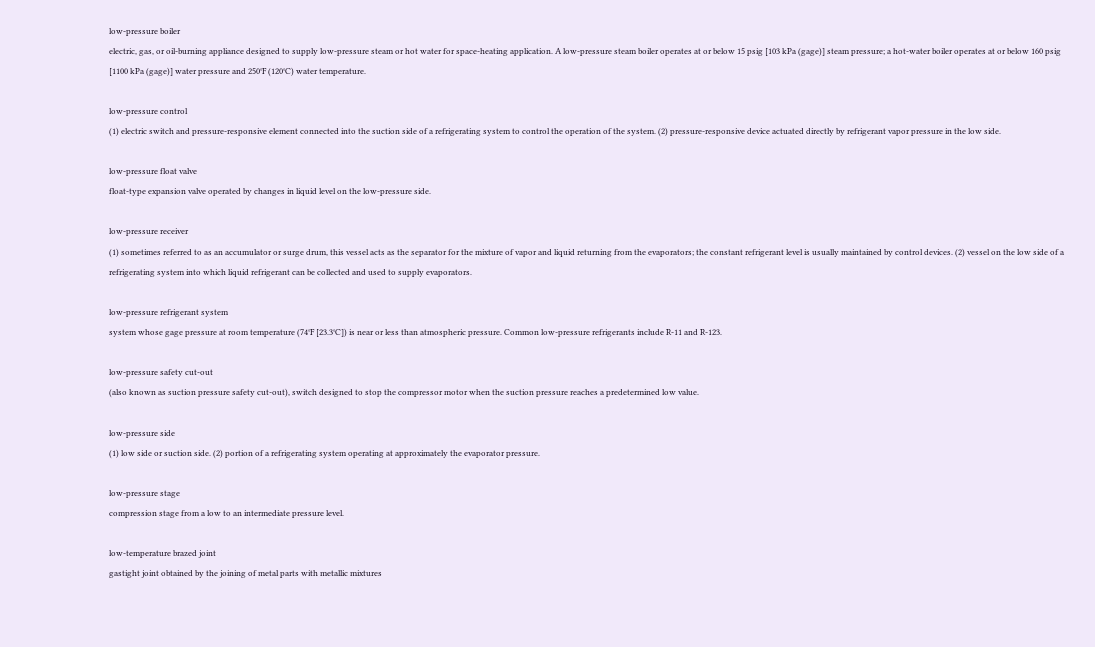low-pressure boiler
electric, gas, or oil-burning appliance designed to supply low-pressure steam or hot water for space-heating application. A low-pressure steam boiler operates at or below 15 psig [103 kPa (gage)] steam pressure; a hot-water boiler operates at or below 160 psig [1100 kPa (gage)] water pressure and 250°F (120°C) water temperature.

low-pressure control
(1) electric switch and pressure-responsive element connected into the suction side of a refrigerating system to control the operation of the system. (2) pressure-responsive device actuated directly by refrigerant vapor pressure in the low side.

low-pressure float valve
float-type expansion valve operated by changes in liquid level on the low-pressure side.

low-pressure receiver
(1) sometimes referred to as an accumulator or surge drum, this vessel acts as the separator for the mixture of vapor and liquid returning from the evaporators; the constant refrigerant level is usually maintained by control devices. (2) vessel on the low side of a refrigerating system into which liquid refrigerant can be collected and used to supply evaporators.

low-pressure refrigerant system
system whose gage pressure at room temperature (74°F [23.3°C]) is near or less than atmospheric pressure. Common low-pressure refrigerants include R-11 and R-123.

low-pressure safety cut-out
(also known as suction pressure safety cut-out), switch designed to stop the compressor motor when the suction pressure reaches a predetermined low value.

low-pressure side
(1) low side or suction side. (2) portion of a refrigerating system operating at approximately the evaporator pressure.

low-pressure stage
compression stage from a low to an intermediate pressure level.

low-temperature brazed joint
gastight joint obtained by the joining of metal parts with metallic mixtures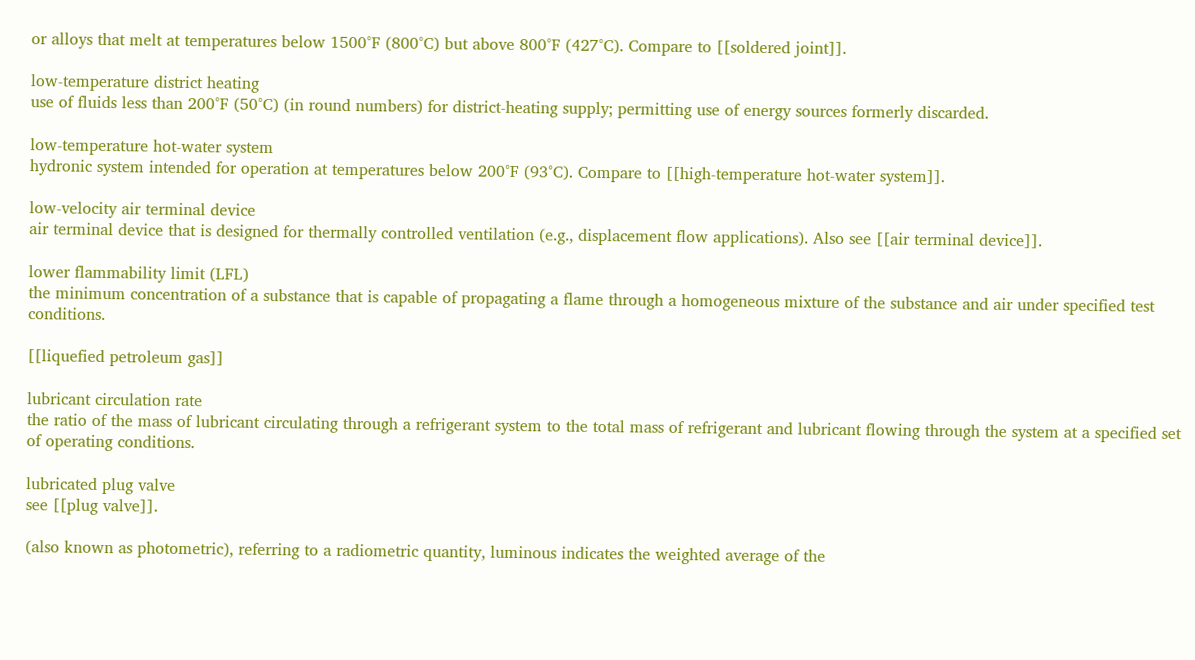or alloys that melt at temperatures below 1500°F (800°C) but above 800°F (427°C). Compare to [[soldered joint]].

low-temperature district heating
use of fluids less than 200°F (50°C) (in round numbers) for district-heating supply; permitting use of energy sources formerly discarded.

low-temperature hot-water system
hydronic system intended for operation at temperatures below 200°F (93°C). Compare to [[high-temperature hot-water system]].

low-velocity air terminal device
air terminal device that is designed for thermally controlled ventilation (e.g., displacement flow applications). Also see [[air terminal device]].

lower flammability limit (LFL)
the minimum concentration of a substance that is capable of propagating a flame through a homogeneous mixture of the substance and air under specified test conditions.

[[liquefied petroleum gas]]

lubricant circulation rate
the ratio of the mass of lubricant circulating through a refrigerant system to the total mass of refrigerant and lubricant flowing through the system at a specified set of operating conditions.

lubricated plug valve
see [[plug valve]].

(also known as photometric), referring to a radiometric quantity, luminous indicates the weighted average of the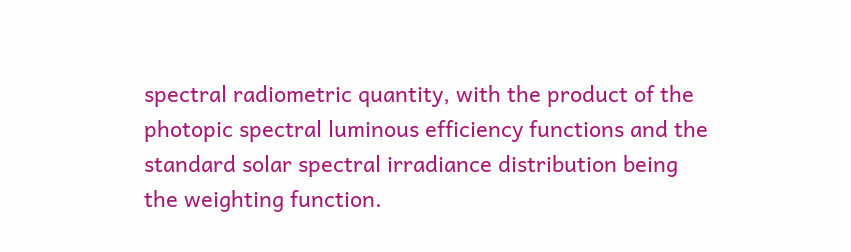spectral radiometric quantity, with the product of the photopic spectral luminous efficiency functions and the standard solar spectral irradiance distribution being the weighting function.